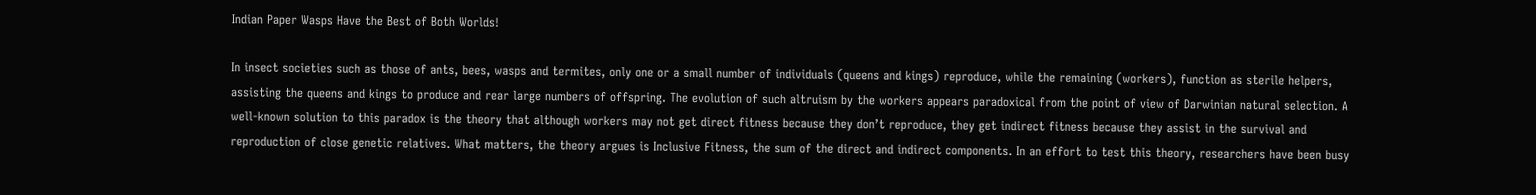Indian Paper Wasps Have the Best of Both Worlds!

In insect societies such as those of ants, bees, wasps and termites, only one or a small number of individuals (queens and kings) reproduce, while the remaining (workers), function as sterile helpers, assisting the queens and kings to produce and rear large numbers of offspring. The evolution of such altruism by the workers appears paradoxical from the point of view of Darwinian natural selection. A well-known solution to this paradox is the theory that although workers may not get direct fitness because they don’t reproduce, they get indirect fitness because they assist in the survival and reproduction of close genetic relatives. What matters, the theory argues is Inclusive Fitness, the sum of the direct and indirect components. In an effort to test this theory, researchers have been busy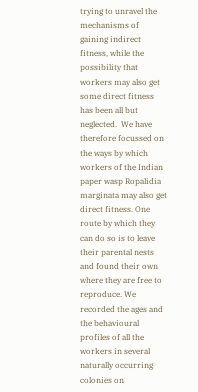trying to unravel the mechanisms of gaining indirect fitness, while the possibility that workers may also get some direct fitness has been all but neglected.  We have therefore focussed on the ways by which workers of the Indian paper wasp Ropalidia marginata may also get direct fitness. One route by which they can do so is to leave their parental nests and found their own where they are free to reproduce. We recorded the ages and the behavioural profiles of all the workers in several naturally occurring colonies on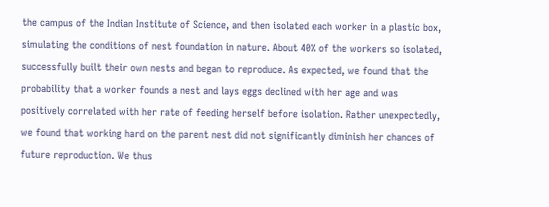the campus of the Indian Institute of Science, and then isolated each worker in a plastic box, simulating the conditions of nest foundation in nature. About 40% of the workers so isolated, successfully built their own nests and began to reproduce. As expected, we found that the probability that a worker founds a nest and lays eggs declined with her age and was positively correlated with her rate of feeding herself before isolation. Rather unexpectedly, we found that working hard on the parent nest did not significantly diminish her chances of future reproduction. We thus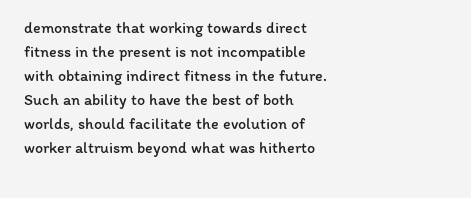demonstrate that working towards direct fitness in the present is not incompatible with obtaining indirect fitness in the future. Such an ability to have the best of both worlds, should facilitate the evolution of worker altruism beyond what was hitherto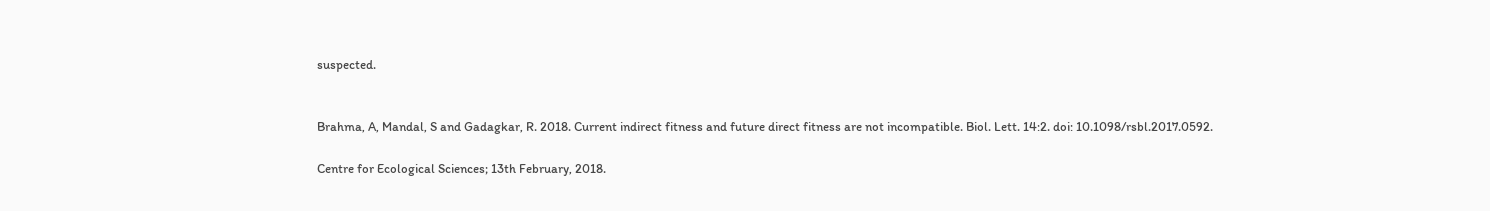suspected.


Brahma, A, Mandal, S and Gadagkar, R. 2018. Current indirect fitness and future direct fitness are not incompatible. Biol. Lett. 14:2. doi: 10.1098/rsbl.2017.0592.

Centre for Ecological Sciences; 13th February, 2018.